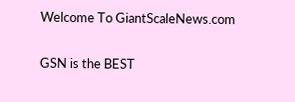Welcome To GiantScaleNews.com

GSN is the BEST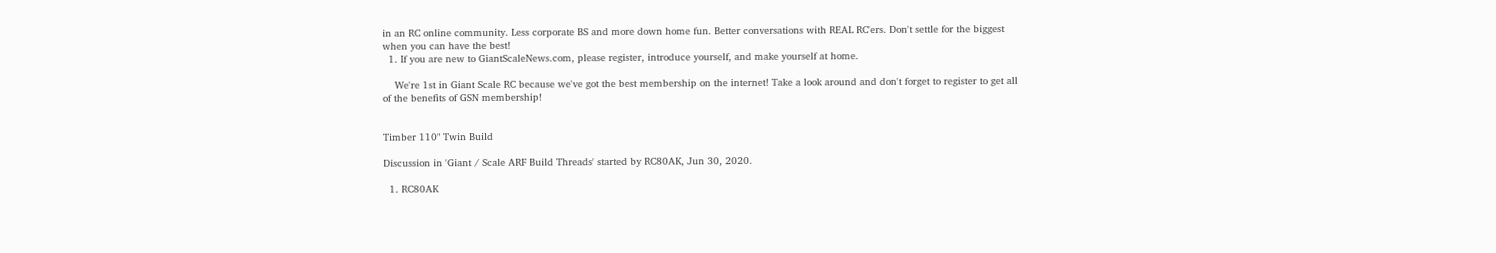in an RC online community. Less corporate BS and more down home fun. Better conversations with REAL RC'ers. Don't settle for the biggest when you can have the best!
  1. If you are new to GiantScaleNews.com, please register, introduce yourself, and make yourself at home.

    We're 1st in Giant Scale RC because we've got the best membership on the internet! Take a look around and don't forget to register to get all of the benefits of GSN membership!


Timber 110" Twin Build

Discussion in 'Giant / Scale ARF Build Threads' started by RC80AK, Jun 30, 2020.

  1. RC80AK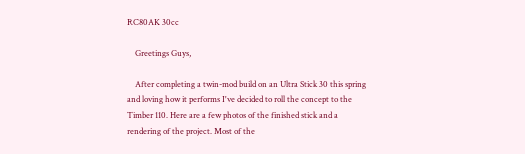RC80AK 30cc

    Greetings Guys,

    After completing a twin-mod build on an Ultra Stick 30 this spring and loving how it performs I've decided to roll the concept to the Timber 110. Here are a few photos of the finished stick and a rendering of the project. Most of the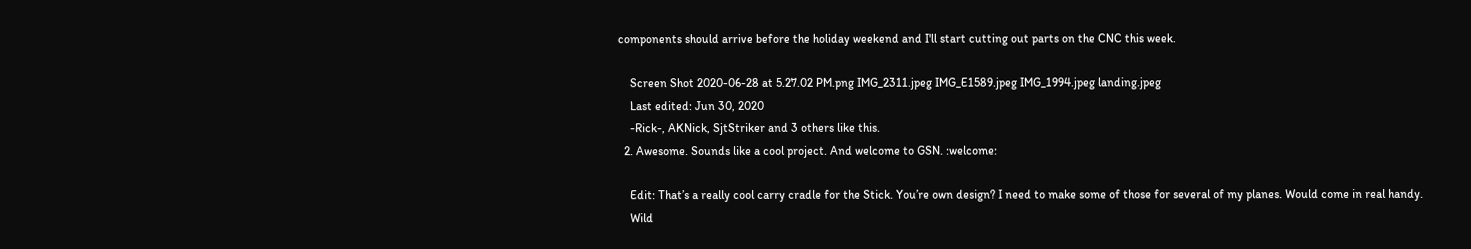components should arrive before the holiday weekend and I'll start cutting out parts on the CNC this week.

    Screen Shot 2020-06-28 at 5.27.02 PM.png IMG_2311.jpeg IMG_E1589.jpeg IMG_1994.jpeg landing.jpeg
    Last edited: Jun 30, 2020
    -Rick-, AKNick, SjtStriker and 3 others like this.
  2. Awesome. Sounds like a cool project. And welcome to GSN. :welcome:

    Edit: That’s a really cool carry cradle for the Stick. You’re own design? I need to make some of those for several of my planes. Would come in real handy.
    Wild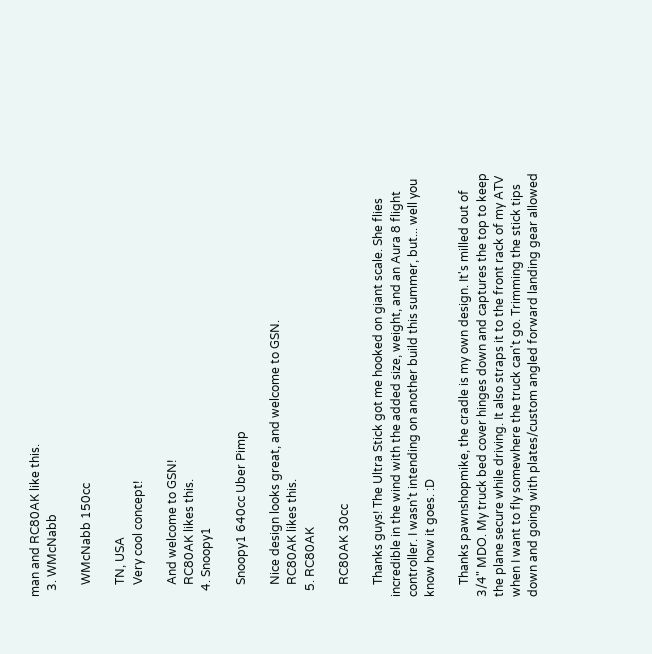man and RC80AK like this.
  3. WMcNabb

    WMcNabb 150cc

    TN, USA
    Very cool concept!

    And welcome to GSN!
    RC80AK likes this.
  4. Snoopy1

    Snoopy1 640cc Uber Pimp

    Nice design looks great, and welcome to GSN.
    RC80AK likes this.
  5. RC80AK

    RC80AK 30cc

    Thanks guys! The Ultra Stick got me hooked on giant scale. She flies incredible in the wind with the added size, weight, and an Aura 8 flight controller. I wasn't intending on another build this summer, but... well you know how it goes. :D

    Thanks pawnshopmike, the cradle is my own design. It's milled out of 3/4" MDO. My truck bed cover hinges down and captures the top to keep the plane secure while driving. It also straps it to the front rack of my ATV when I want to fly somewhere the truck can't go. Trimming the stick tips down and going with plates/custom angled forward landing gear allowed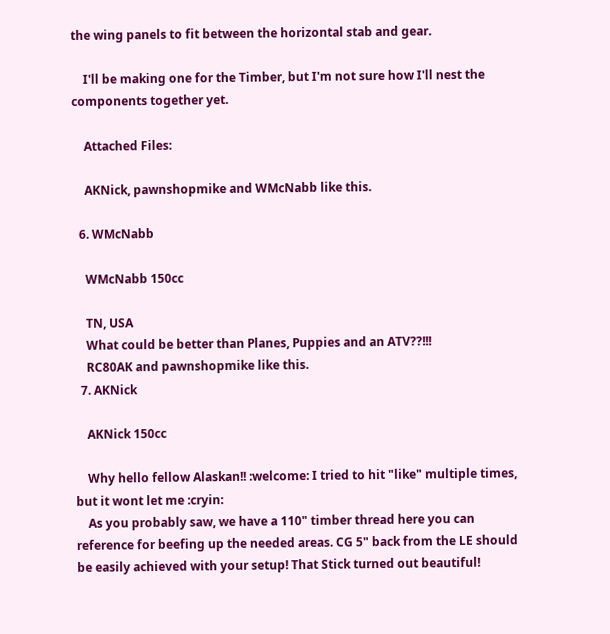the wing panels to fit between the horizontal stab and gear.

    I'll be making one for the Timber, but I'm not sure how I'll nest the components together yet.

    Attached Files:

    AKNick, pawnshopmike and WMcNabb like this.

  6. WMcNabb

    WMcNabb 150cc

    TN, USA
    What could be better than Planes, Puppies and an ATV??!!!
    RC80AK and pawnshopmike like this.
  7. AKNick

    AKNick 150cc

    Why hello fellow Alaskan!! :welcome: I tried to hit "like" multiple times, but it wont let me :cryin:
    As you probably saw, we have a 110" timber thread here you can reference for beefing up the needed areas. CG 5" back from the LE should be easily achieved with your setup! That Stick turned out beautiful!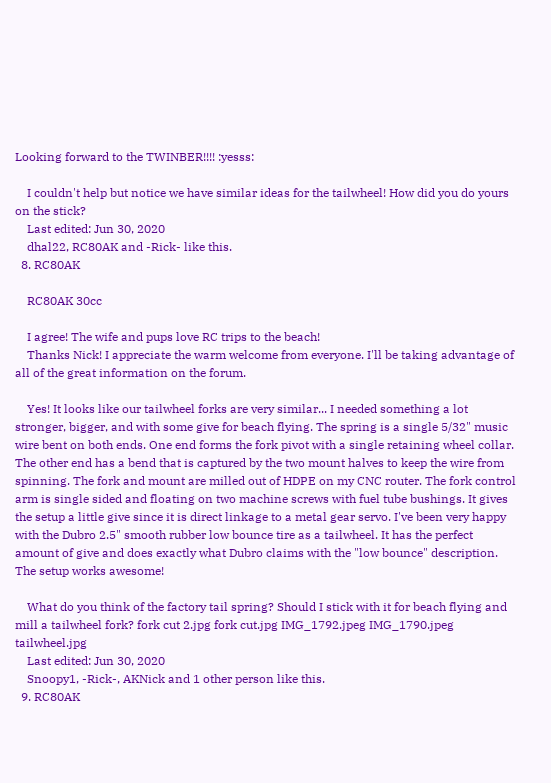Looking forward to the TWINBER!!!! :yesss:

    I couldn't help but notice we have similar ideas for the tailwheel! How did you do yours on the stick?
    Last edited: Jun 30, 2020
    dhal22, RC80AK and -Rick- like this.
  8. RC80AK

    RC80AK 30cc

    I agree! The wife and pups love RC trips to the beach!
    Thanks Nick! I appreciate the warm welcome from everyone. I'll be taking advantage of all of the great information on the forum.

    Yes! It looks like our tailwheel forks are very similar... I needed something a lot stronger, bigger, and with some give for beach flying. The spring is a single 5/32" music wire bent on both ends. One end forms the fork pivot with a single retaining wheel collar. The other end has a bend that is captured by the two mount halves to keep the wire from spinning. The fork and mount are milled out of HDPE on my CNC router. The fork control arm is single sided and floating on two machine screws with fuel tube bushings. It gives the setup a little give since it is direct linkage to a metal gear servo. I've been very happy with the Dubro 2.5" smooth rubber low bounce tire as a tailwheel. It has the perfect amount of give and does exactly what Dubro claims with the "low bounce" description. The setup works awesome!

    What do you think of the factory tail spring? Should I stick with it for beach flying and mill a tailwheel fork? fork cut 2.jpg fork cut.jpg IMG_1792.jpeg IMG_1790.jpeg tailwheel.jpg
    Last edited: Jun 30, 2020
    Snoopy1, -Rick-, AKNick and 1 other person like this.
  9. RC80AK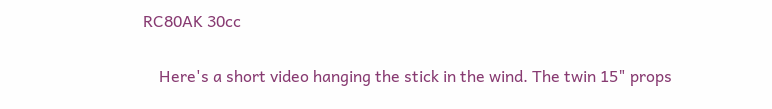RC80AK 30cc

    Here's a short video hanging the stick in the wind. The twin 15" props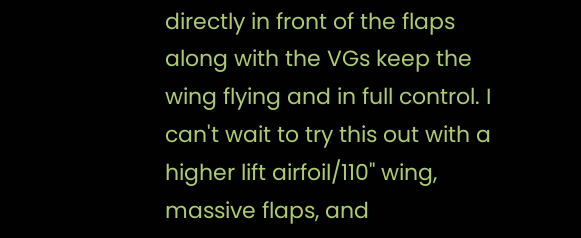directly in front of the flaps along with the VGs keep the wing flying and in full control. I can't wait to try this out with a higher lift airfoil/110" wing, massive flaps, and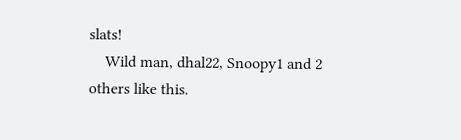slats!
    Wild man, dhal22, Snoopy1 and 2 others like this.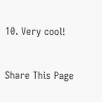10. Very cool!

Share This Page